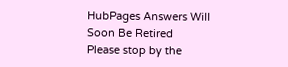HubPages Answers Will Soon Be Retired
Please stop by the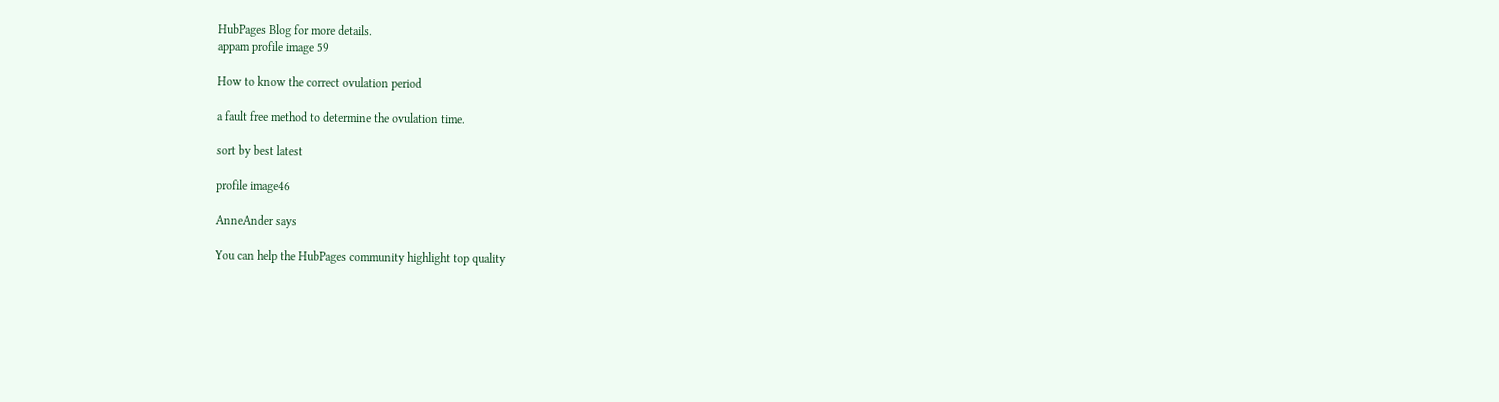HubPages Blog for more details.
appam profile image 59

How to know the correct ovulation period

a fault free method to determine the ovulation time.

sort by best latest

profile image46

AnneAnder says

You can help the HubPages community highlight top quality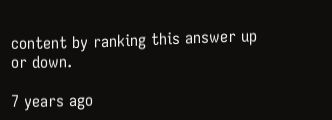content by ranking this answer up or down.

7 years ago